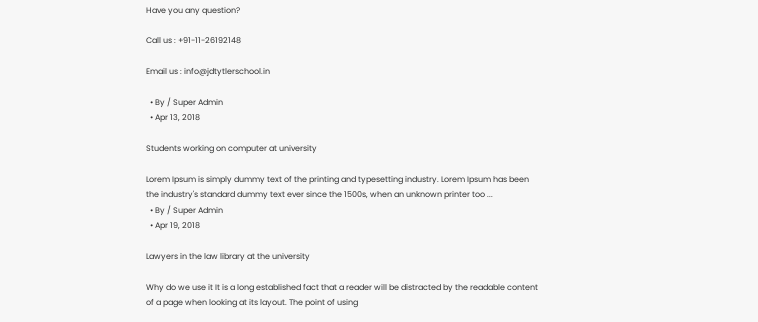Have you any question?

Call us : +91-11-26192148

Email us : info@jdtytlerschool.in

  • By / Super Admin
  • Apr 13, 2018

Students working on computer at university

Lorem Ipsum is simply dummy text of the printing and typesetting industry. Lorem Ipsum has been the industry's standard dummy text ever since the 1500s, when an unknown printer too ...
  • By / Super Admin
  • Apr 19, 2018

Lawyers in the law library at the university

Why do we use it It is a long established fact that a reader will be distracted by the readable content of a page when looking at its layout. The point of using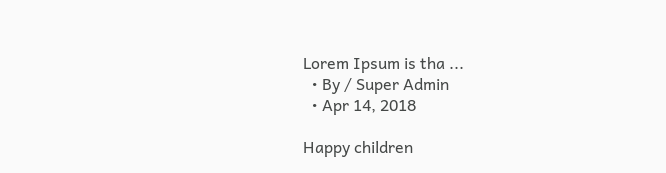Lorem Ipsum is tha ...
  • By / Super Admin
  • Apr 14, 2018

Happy children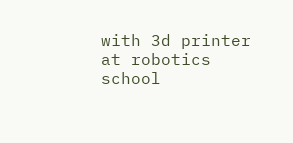with 3d printer at robotics school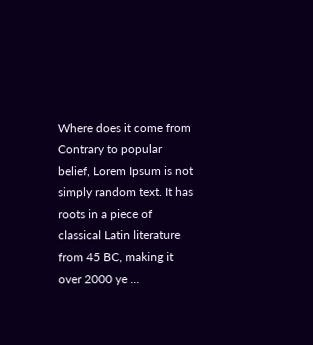Where does it come from Contrary to popular belief, Lorem Ipsum is not simply random text. It has roots in a piece of classical Latin literature from 45 BC, making it over 2000 ye ...